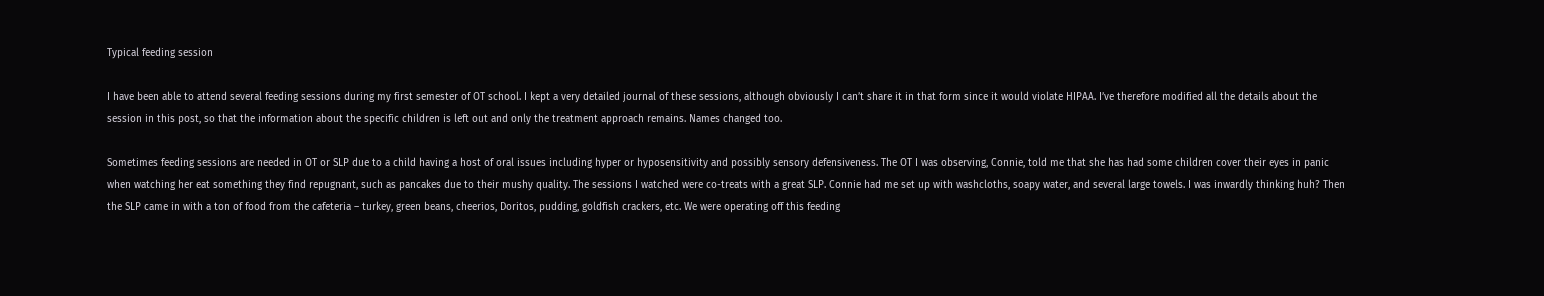Typical feeding session

I have been able to attend several feeding sessions during my first semester of OT school. I kept a very detailed journal of these sessions, although obviously I can’t share it in that form since it would violate HIPAA. I’ve therefore modified all the details about the session in this post, so that the information about the specific children is left out and only the treatment approach remains. Names changed too.

Sometimes feeding sessions are needed in OT or SLP due to a child having a host of oral issues including hyper or hyposensitivity and possibly sensory defensiveness. The OT I was observing, Connie, told me that she has had some children cover their eyes in panic when watching her eat something they find repugnant, such as pancakes due to their mushy quality. The sessions I watched were co-treats with a great SLP. Connie had me set up with washcloths, soapy water, and several large towels. I was inwardly thinking huh? Then the SLP came in with a ton of food from the cafeteria – turkey, green beans, cheerios, Doritos, pudding, goldfish crackers, etc. We were operating off this feeding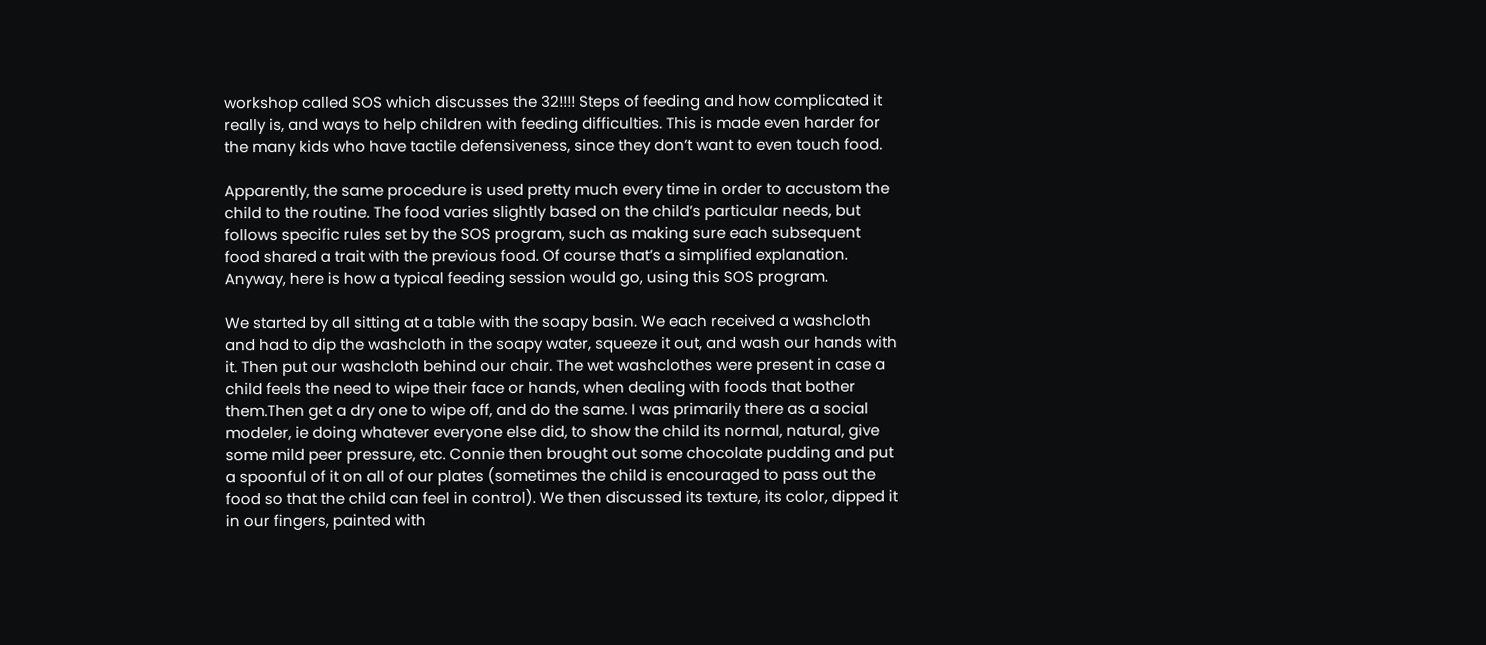workshop called SOS which discusses the 32!!!! Steps of feeding and how complicated it really is, and ways to help children with feeding difficulties. This is made even harder for the many kids who have tactile defensiveness, since they don’t want to even touch food.

Apparently, the same procedure is used pretty much every time in order to accustom the child to the routine. The food varies slightly based on the child’s particular needs, but follows specific rules set by the SOS program, such as making sure each subsequent food shared a trait with the previous food. Of course that’s a simplified explanation. Anyway, here is how a typical feeding session would go, using this SOS program.

We started by all sitting at a table with the soapy basin. We each received a washcloth and had to dip the washcloth in the soapy water, squeeze it out, and wash our hands with it. Then put our washcloth behind our chair. The wet washclothes were present in case a child feels the need to wipe their face or hands, when dealing with foods that bother them.Then get a dry one to wipe off, and do the same. I was primarily there as a social modeler, ie doing whatever everyone else did, to show the child its normal, natural, give some mild peer pressure, etc. Connie then brought out some chocolate pudding and put a spoonful of it on all of our plates (sometimes the child is encouraged to pass out the food so that the child can feel in control). We then discussed its texture, its color, dipped it in our fingers, painted with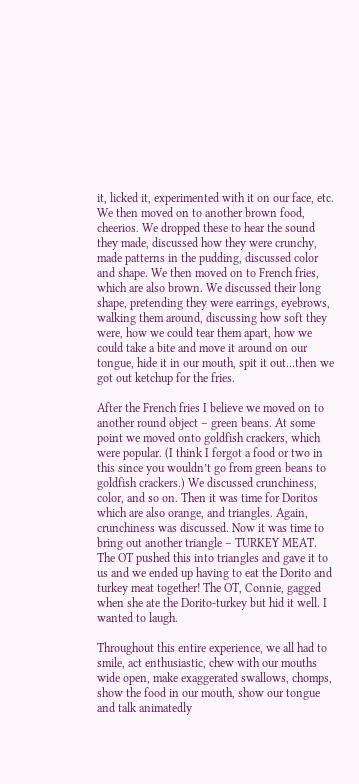it, licked it, experimented with it on our face, etc. We then moved on to another brown food, cheerios. We dropped these to hear the sound they made, discussed how they were crunchy, made patterns in the pudding, discussed color and shape. We then moved on to French fries, which are also brown. We discussed their long shape, pretending they were earrings, eyebrows, walking them around, discussing how soft they were, how we could tear them apart, how we could take a bite and move it around on our tongue, hide it in our mouth, spit it out…then we got out ketchup for the fries.

After the French fries I believe we moved on to another round object – green beans. At some point we moved onto goldfish crackers, which were popular. (I think I forgot a food or two in this since you wouldn’t go from green beans to goldfish crackers.) We discussed crunchiness, color, and so on. Then it was time for Doritos which are also orange, and triangles. Again, crunchiness was discussed. Now it was time to bring out another triangle – TURKEY MEAT. The OT pushed this into triangles and gave it to us and we ended up having to eat the Dorito and turkey meat together! The OT, Connie, gagged when she ate the Dorito-turkey but hid it well. I wanted to laugh.

Throughout this entire experience, we all had to smile, act enthusiastic, chew with our mouths wide open, make exaggerated swallows, chomps, show the food in our mouth, show our tongue and talk animatedly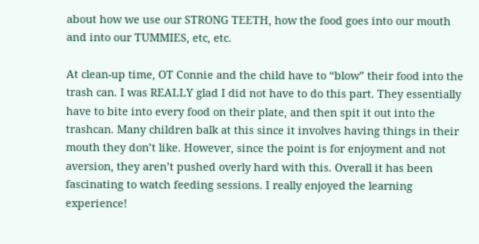about how we use our STRONG TEETH, how the food goes into our mouth and into our TUMMIES, etc, etc.

At clean-up time, OT Connie and the child have to “blow” their food into the trash can. I was REALLY glad I did not have to do this part. They essentially have to bite into every food on their plate, and then spit it out into the trashcan. Many children balk at this since it involves having things in their mouth they don’t like. However, since the point is for enjoyment and not aversion, they aren’t pushed overly hard with this. Overall it has been fascinating to watch feeding sessions. I really enjoyed the learning experience!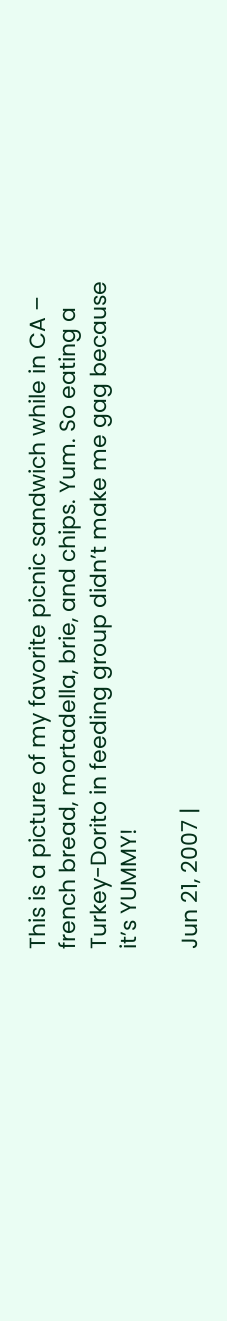This is a picture of my favorite picnic sandwich while in CA – french bread, mortadella, brie, and chips. Yum. So eating a Turkey-Dorito in feeding group didn’t make me gag because it’s YUMMY!

Jun 21, 2007 |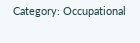Category: Occupational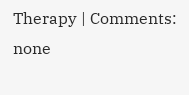Therapy | Comments: none